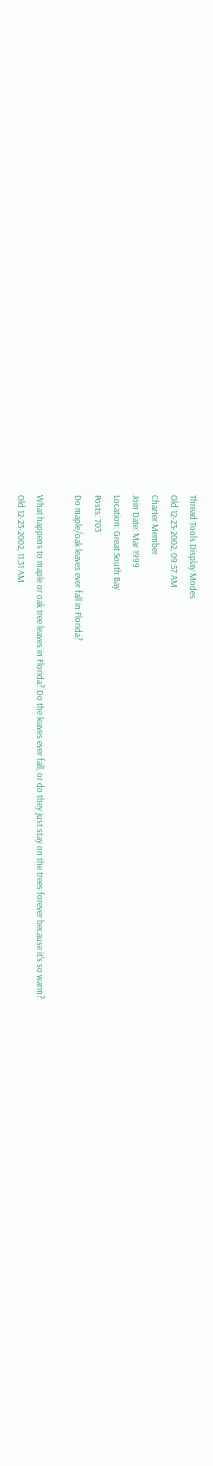Thread Tools Display Modes
Old 12-23-2002, 09:57 AM
Charter Member
Join Date: Mar 1999
Location: Great South Bay
Posts: 703
Do maple/oak leaves ever fall in Florida?

What happens to maple or oak tree leaves in Florida? Do the leaves ever fall, or do they just stay on the trees forever because it's so warm?
Old 12-23-2002, 11:31 AM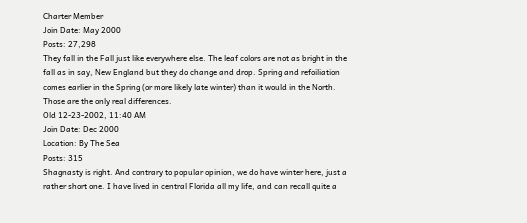Charter Member
Join Date: May 2000
Posts: 27,298
They fall in the Fall just like everywhere else. The leaf colors are not as bright in the fall as in say, New England but they do change and drop. Spring and refoiliation comes earlier in the Spring (or more likely late winter) than it would in the North. Those are the only real differences.
Old 12-23-2002, 11:40 AM
Join Date: Dec 2000
Location: By The Sea
Posts: 315
Shagnasty is right. And contrary to popular opinion, we do have winter here, just a rather short one. I have lived in central Florida all my life, and can recall quite a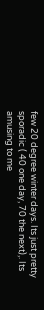few 20 degree winter days. Its just pretty sporadic ( 40 one day, 70 the next),. Its amusing to me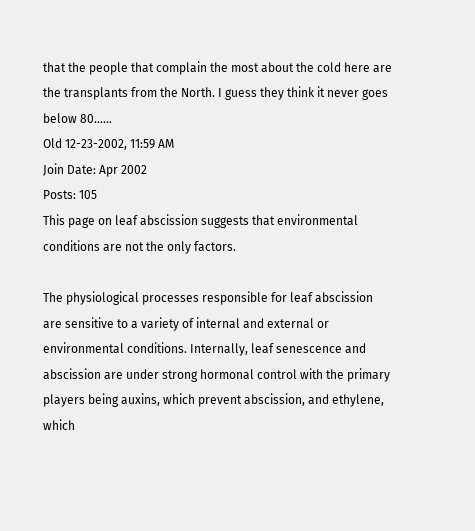that the people that complain the most about the cold here are the transplants from the North. I guess they think it never goes below 80......
Old 12-23-2002, 11:59 AM
Join Date: Apr 2002
Posts: 105
This page on leaf abscission suggests that environmental conditions are not the only factors.

The physiological processes responsible for leaf abscission are sensitive to a variety of internal and external or environmental conditions. Internally, leaf senescence and abscission are under strong hormonal control with the primary players being auxins, which prevent abscission, and ethylene, which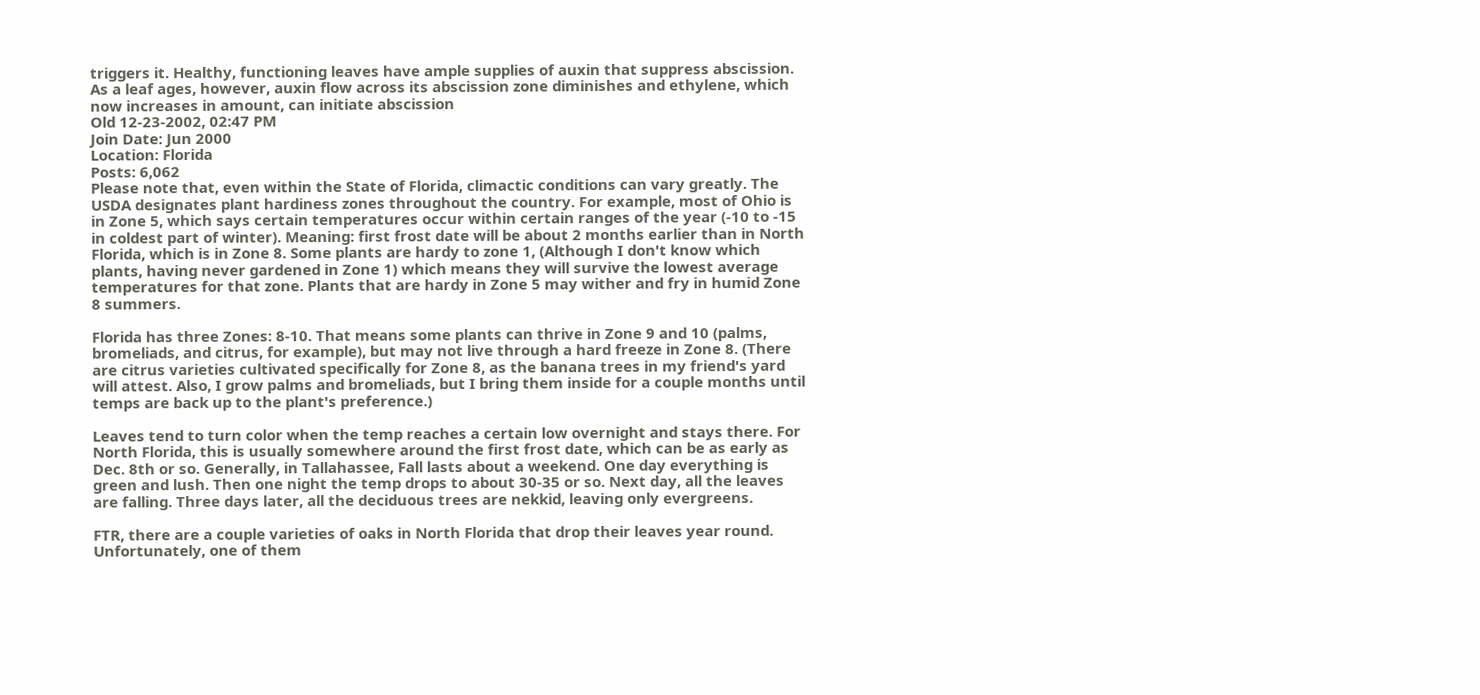triggers it. Healthy, functioning leaves have ample supplies of auxin that suppress abscission. As a leaf ages, however, auxin flow across its abscission zone diminishes and ethylene, which now increases in amount, can initiate abscission
Old 12-23-2002, 02:47 PM
Join Date: Jun 2000
Location: Florida
Posts: 6,062
Please note that, even within the State of Florida, climactic conditions can vary greatly. The USDA designates plant hardiness zones throughout the country. For example, most of Ohio is in Zone 5, which says certain temperatures occur within certain ranges of the year (-10 to -15 in coldest part of winter). Meaning: first frost date will be about 2 months earlier than in North Florida, which is in Zone 8. Some plants are hardy to zone 1, (Although I don't know which plants, having never gardened in Zone 1) which means they will survive the lowest average temperatures for that zone. Plants that are hardy in Zone 5 may wither and fry in humid Zone 8 summers.

Florida has three Zones: 8-10. That means some plants can thrive in Zone 9 and 10 (palms, bromeliads, and citrus, for example), but may not live through a hard freeze in Zone 8. (There are citrus varieties cultivated specifically for Zone 8, as the banana trees in my friend's yard will attest. Also, I grow palms and bromeliads, but I bring them inside for a couple months until temps are back up to the plant's preference.)

Leaves tend to turn color when the temp reaches a certain low overnight and stays there. For North Florida, this is usually somewhere around the first frost date, which can be as early as Dec. 8th or so. Generally, in Tallahassee, Fall lasts about a weekend. One day everything is green and lush. Then one night the temp drops to about 30-35 or so. Next day, all the leaves are falling. Three days later, all the deciduous trees are nekkid, leaving only evergreens.

FTR, there are a couple varieties of oaks in North Florida that drop their leaves year round. Unfortunately, one of them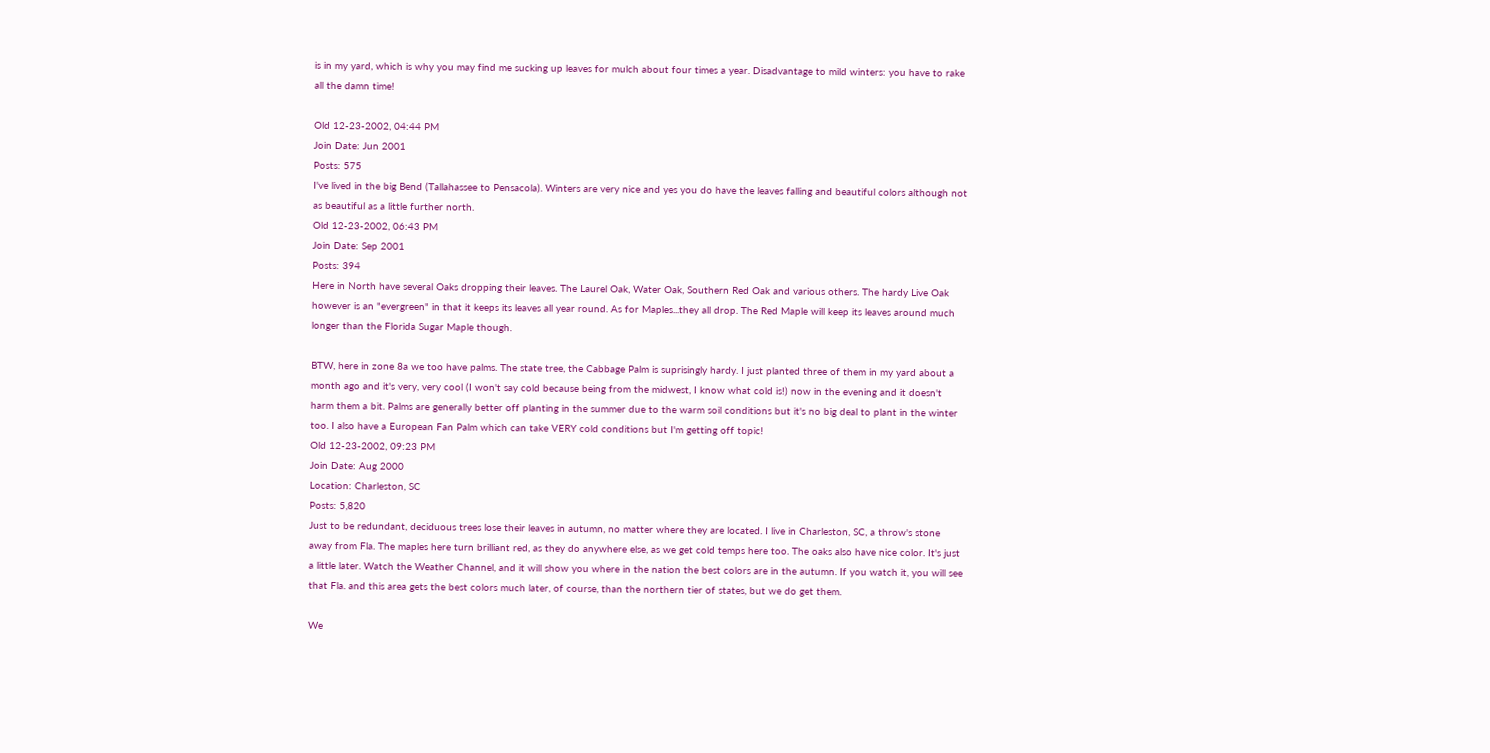is in my yard, which is why you may find me sucking up leaves for mulch about four times a year. Disadvantage to mild winters: you have to rake all the damn time!

Old 12-23-2002, 04:44 PM
Join Date: Jun 2001
Posts: 575
I've lived in the big Bend (Tallahassee to Pensacola). Winters are very nice and yes you do have the leaves falling and beautiful colors although not as beautiful as a little further north.
Old 12-23-2002, 06:43 PM
Join Date: Sep 2001
Posts: 394
Here in North have several Oaks dropping their leaves. The Laurel Oak, Water Oak, Southern Red Oak and various others. The hardy Live Oak however is an "evergreen" in that it keeps its leaves all year round. As for Maples...they all drop. The Red Maple will keep its leaves around much longer than the Florida Sugar Maple though.

BTW, here in zone 8a we too have palms. The state tree, the Cabbage Palm is suprisingly hardy. I just planted three of them in my yard about a month ago and it's very, very cool (I won't say cold because being from the midwest, I know what cold is!) now in the evening and it doesn't harm them a bit. Palms are generally better off planting in the summer due to the warm soil conditions but it's no big deal to plant in the winter too. I also have a European Fan Palm which can take VERY cold conditions but I'm getting off topic!
Old 12-23-2002, 09:23 PM
Join Date: Aug 2000
Location: Charleston, SC
Posts: 5,820
Just to be redundant, deciduous trees lose their leaves in autumn, no matter where they are located. I live in Charleston, SC, a throw's stone away from Fla. The maples here turn brilliant red, as they do anywhere else, as we get cold temps here too. The oaks also have nice color. It's just a little later. Watch the Weather Channel, and it will show you where in the nation the best colors are in the autumn. If you watch it, you will see that Fla. and this area gets the best colors much later, of course, than the northern tier of states, but we do get them.

We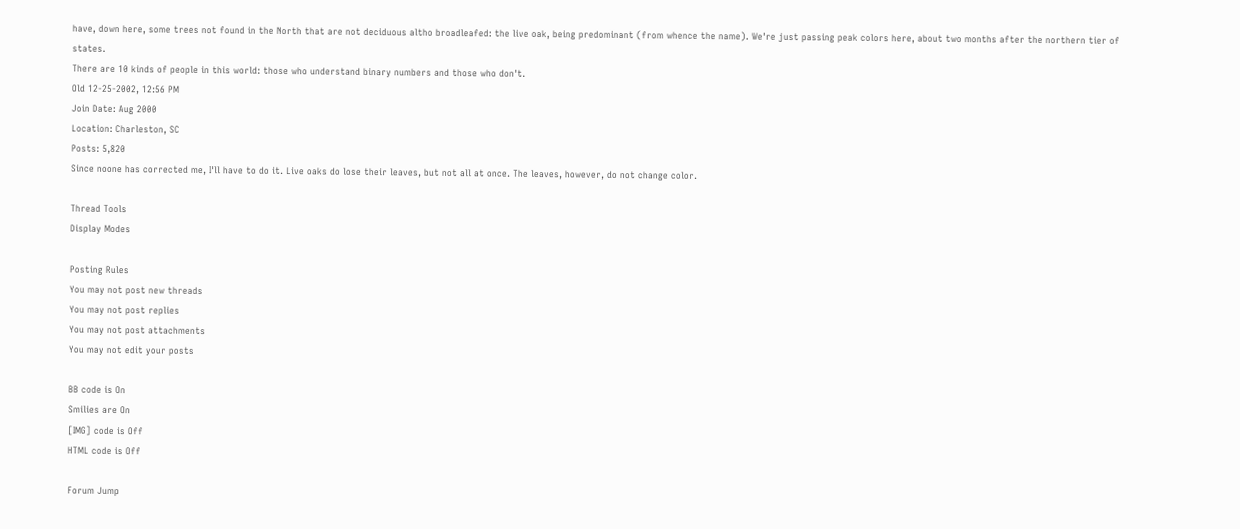have, down here, some trees not found in the North that are not deciduous altho broadleafed: the live oak, being predominant (from whence the name). We're just passing peak colors here, about two months after the northern tier of states.
There are 10 kinds of people in this world: those who understand binary numbers and those who don't.
Old 12-25-2002, 12:56 PM
Join Date: Aug 2000
Location: Charleston, SC
Posts: 5,820
Since noone has corrected me, I'll have to do it. Live oaks do lose their leaves, but not all at once. The leaves, however, do not change color.

Thread Tools
Display Modes

Posting Rules
You may not post new threads
You may not post replies
You may not post attachments
You may not edit your posts

BB code is On
Smilies are On
[IMG] code is Off
HTML code is Off

Forum Jump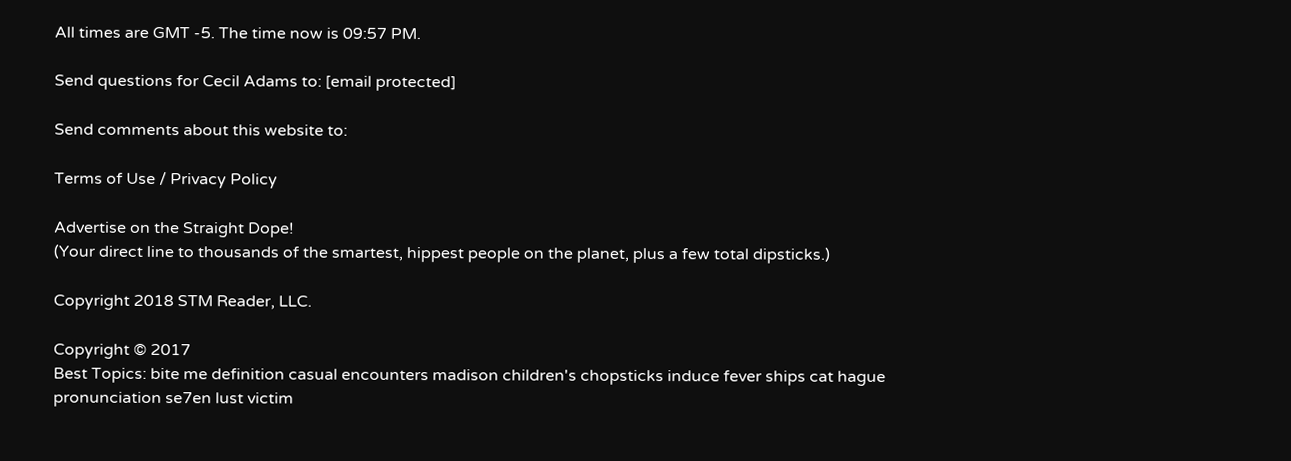All times are GMT -5. The time now is 09:57 PM.

Send questions for Cecil Adams to: [email protected]

Send comments about this website to:

Terms of Use / Privacy Policy

Advertise on the Straight Dope!
(Your direct line to thousands of the smartest, hippest people on the planet, plus a few total dipsticks.)

Copyright 2018 STM Reader, LLC.

Copyright © 2017
Best Topics: bite me definition casual encounters madison children's chopsticks induce fever ships cat hague pronunciation se7en lust victim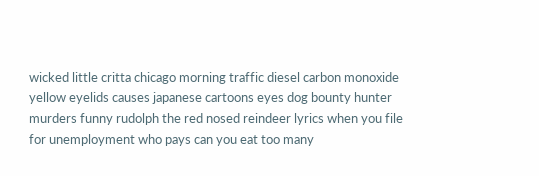wicked little critta chicago morning traffic diesel carbon monoxide yellow eyelids causes japanese cartoons eyes dog bounty hunter murders funny rudolph the red nosed reindeer lyrics when you file for unemployment who pays can you eat too many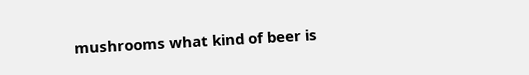mushrooms what kind of beer is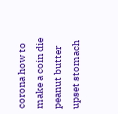corona how to make a coin die peanut butter upset stomach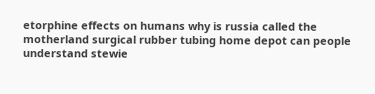etorphine effects on humans why is russia called the motherland surgical rubber tubing home depot can people understand stewie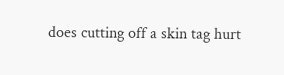does cutting off a skin tag hurt